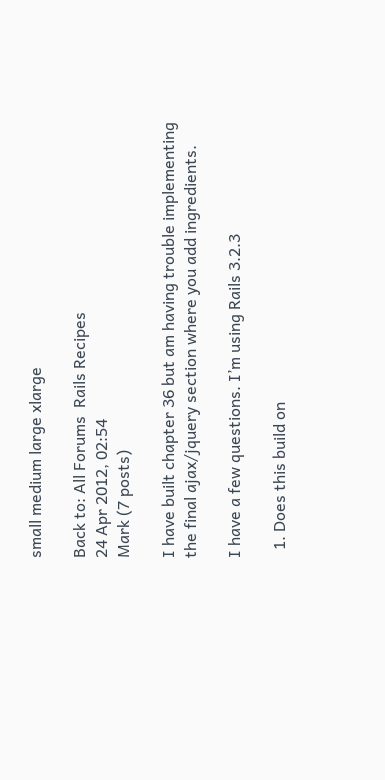small medium large xlarge

Back to: All Forums  Rails Recipes
24 Apr 2012, 02:54
Mark (7 posts)

I have built chapter 36 but am having trouble implementing the final ajax/jquery section where you add ingredients.

I have a few questions. I’m using Rails 3.2.3

  1. Does this build on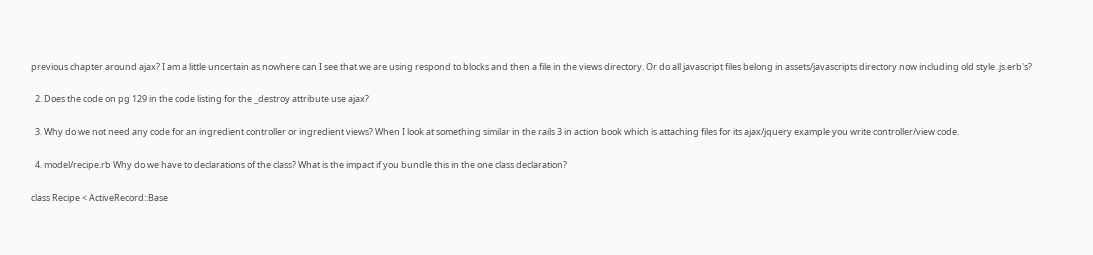previous chapter around ajax? I am a little uncertain as nowhere can I see that we are using respond to blocks and then a file in the views directory. Or do all javascript files belong in assets/javascripts directory now including old style .js.erb's?

  2. Does the code on pg 129 in the code listing for the _destroy attribute use ajax?

  3. Why do we not need any code for an ingredient controller or ingredient views? When I look at something similar in the rails 3 in action book which is attaching files for its ajax/jquery example you write controller/view code.

  4. model/recipe.rb Why do we have to declarations of the class? What is the impact if you bundle this in the one class declaration?

class Recipe < ActiveRecord::Base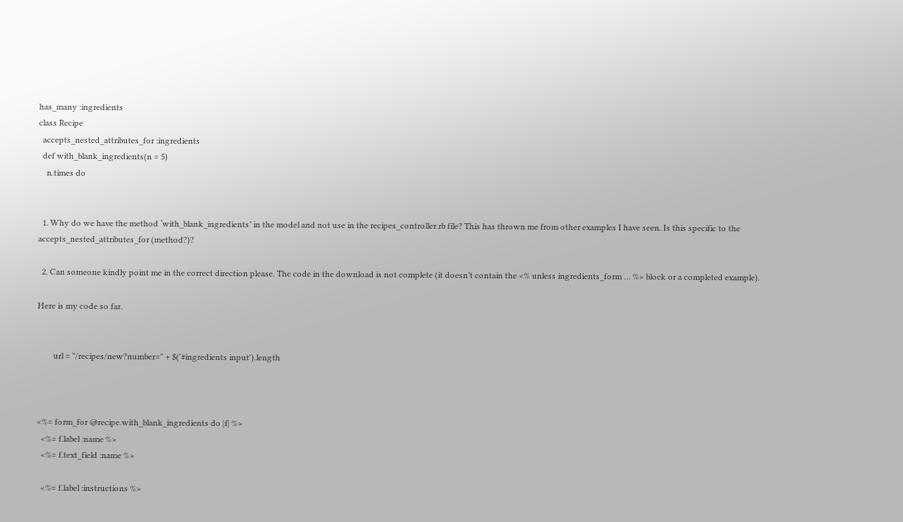has_many :ingredients
class Recipe
  accepts_nested_attributes_for :ingredients
  def with_blank_ingredients(n = 5)
    n.times do


  1. Why do we have the method ‘with_blank_ingredients’ in the model and not use in the recipes_controller.rb file? This has thrown me from other examples I have seen. Is this specific to the accepts_nested_attributes_for (method?)?

  2. Can someone kindly point me in the correct direction please. The code in the download is not complete (it doesn’t contain the <% unless ingredients_form … %> block or a completed example).

Here is my code so far.


        url = "/recipes/new?number=" + $('#ingredients input').length



<%= form_for @recipe.with_blank_ingredients do |f| %>
  <%= f.label :name %>
  <%= f.text_field :name %>

  <%= f.label :instructions %>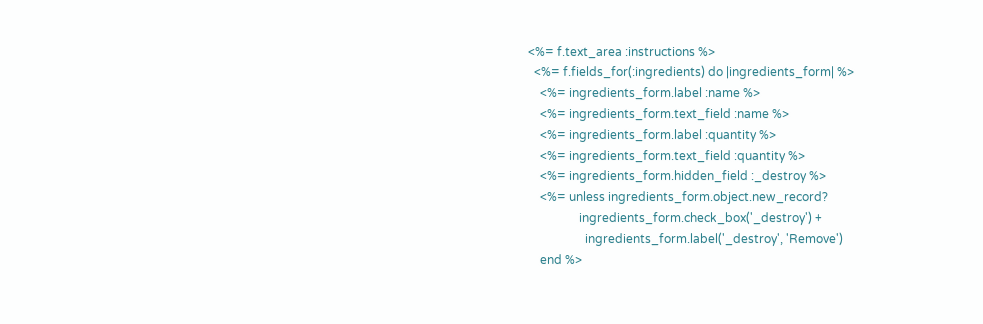<%= f.text_area :instructions %>
  <%= f.fields_for(:ingredients) do |ingredients_form| %>
    <%= ingredients_form.label :name %>
    <%= ingredients_form.text_field :name %>
    <%= ingredients_form.label :quantity %>
    <%= ingredients_form.text_field :quantity %>
    <%= ingredients_form.hidden_field :_destroy %>
    <%= unless ingredients_form.object.new_record?
                 ingredients_form.check_box('_destroy') +
                   ingredients_form.label('_destroy', 'Remove')
    end %>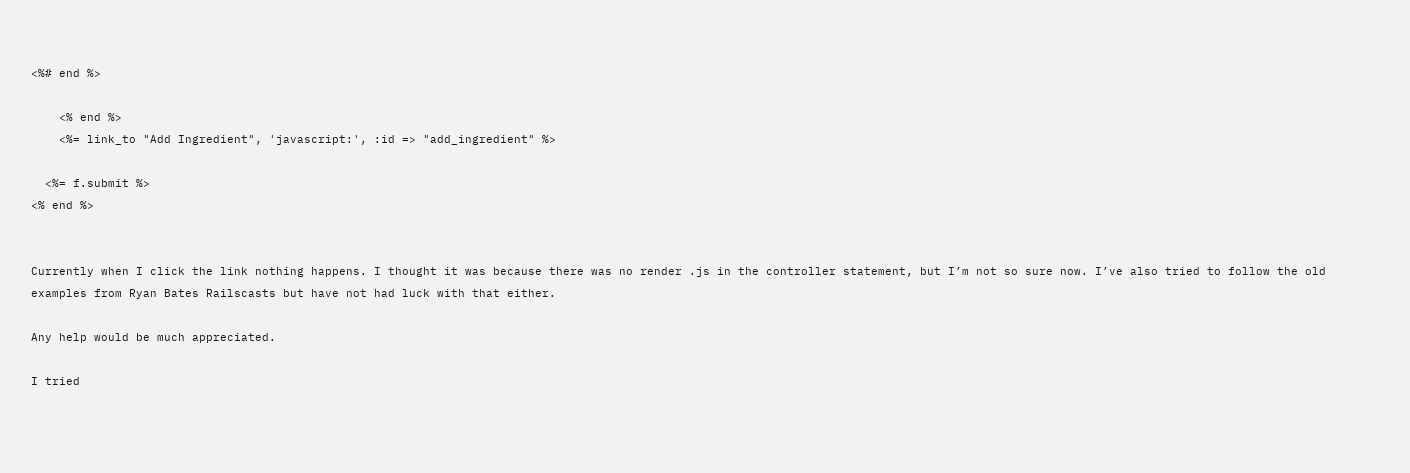<%# end %>

    <% end %>
    <%= link_to "Add Ingredient", 'javascript:', :id => "add_ingredient" %>

  <%= f.submit %>
<% end %>


Currently when I click the link nothing happens. I thought it was because there was no render .js in the controller statement, but I’m not so sure now. I’ve also tried to follow the old examples from Ryan Bates Railscasts but have not had luck with that either.

Any help would be much appreciated.

I tried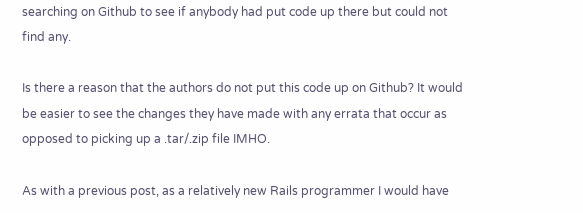searching on Github to see if anybody had put code up there but could not find any.

Is there a reason that the authors do not put this code up on Github? It would be easier to see the changes they have made with any errata that occur as opposed to picking up a .tar/.zip file IMHO.

As with a previous post, as a relatively new Rails programmer I would have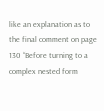like an explanation as to the final comment on page 130 “Before turning to a complex nested form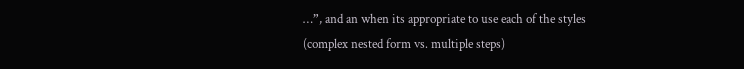…”, and an when its appropriate to use each of the styles (complex nested form vs. multiple steps)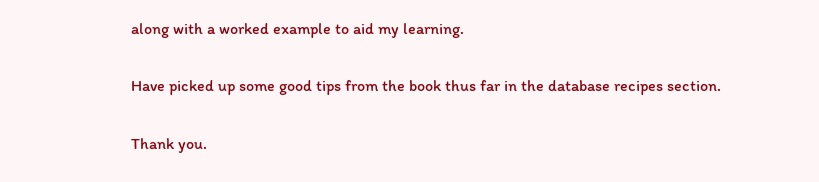along with a worked example to aid my learning.

Have picked up some good tips from the book thus far in the database recipes section.

Thank you.